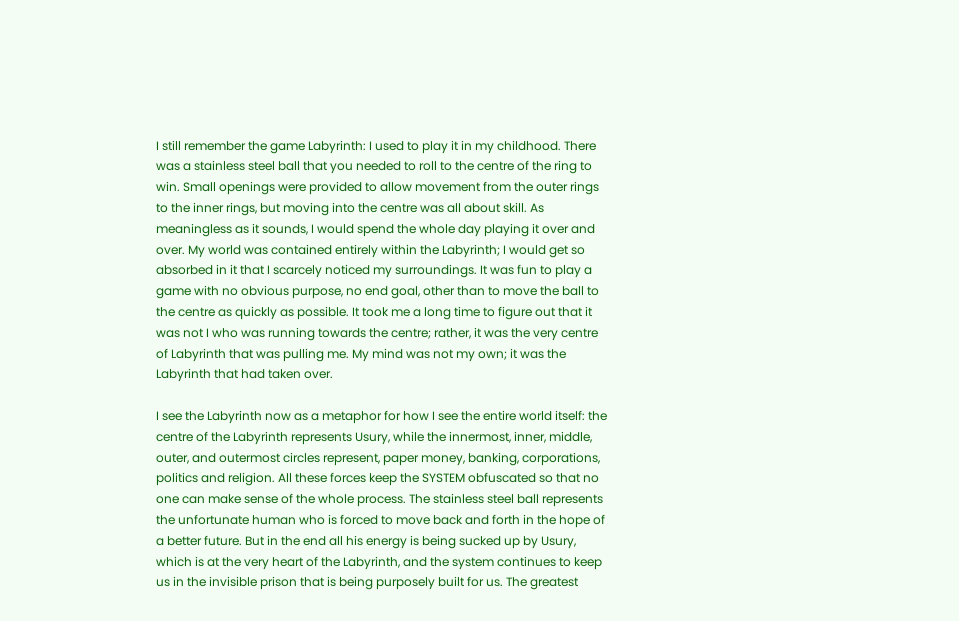I still remember the game Labyrinth: I used to play it in my childhood. There was a stainless steel ball that you needed to roll to the centre of the ring to win. Small openings were provided to allow movement from the outer rings to the inner rings, but moving into the centre was all about skill. As meaningless as it sounds, I would spend the whole day playing it over and over. My world was contained entirely within the Labyrinth; I would get so absorbed in it that I scarcely noticed my surroundings. It was fun to play a game with no obvious purpose, no end goal, other than to move the ball to the centre as quickly as possible. It took me a long time to figure out that it was not I who was running towards the centre; rather, it was the very centre of Labyrinth that was pulling me. My mind was not my own; it was the Labyrinth that had taken over.

I see the Labyrinth now as a metaphor for how I see the entire world itself: the centre of the Labyrinth represents Usury, while the innermost, inner, middle, outer, and outermost circles represent, paper money, banking, corporations, politics and religion. All these forces keep the SYSTEM obfuscated so that no one can make sense of the whole process. The stainless steel ball represents the unfortunate human who is forced to move back and forth in the hope of a better future. But in the end all his energy is being sucked up by Usury, which is at the very heart of the Labyrinth, and the system continues to keep us in the invisible prison that is being purposely built for us. The greatest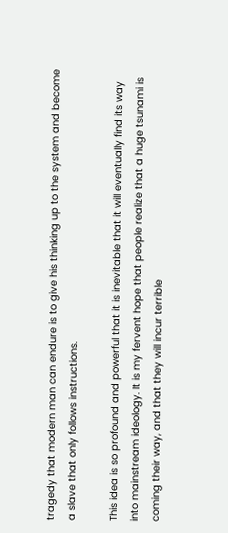tragedy that modern man can endure is to give his thinking up to the system and become a slave that only follows instructions.

This idea is so profound and powerful that it is inevitable that it will eventually find its way into mainstream ideology. It is my fervent hope that people realize that a huge tsunami is coming their way, and that they will incur terrible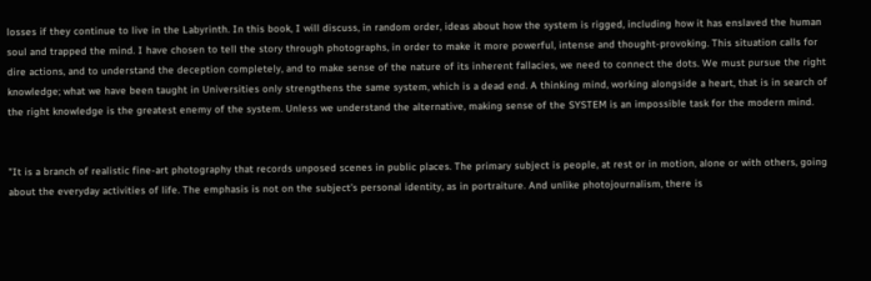losses if they continue to live in the Labyrinth. In this book, I will discuss, in random order, ideas about how the system is rigged, including how it has enslaved the human soul and trapped the mind. I have chosen to tell the story through photographs, in order to make it more powerful, intense and thought-provoking. This situation calls for dire actions, and to understand the deception completely, and to make sense of the nature of its inherent fallacies, we need to connect the dots. We must pursue the right knowledge; what we have been taught in Universities only strengthens the same system, which is a dead end. A thinking mind, working alongside a heart, that is in search of the right knowledge is the greatest enemy of the system. Unless we understand the alternative, making sense of the SYSTEM is an impossible task for the modern mind.


"It is a branch of realistic fine-art photography that records unposed scenes in public places. The primary subject is people, at rest or in motion, alone or with others, going about the everyday activities of life. The emphasis is not on the subject’s personal identity, as in portraiture. And unlike photojournalism, there is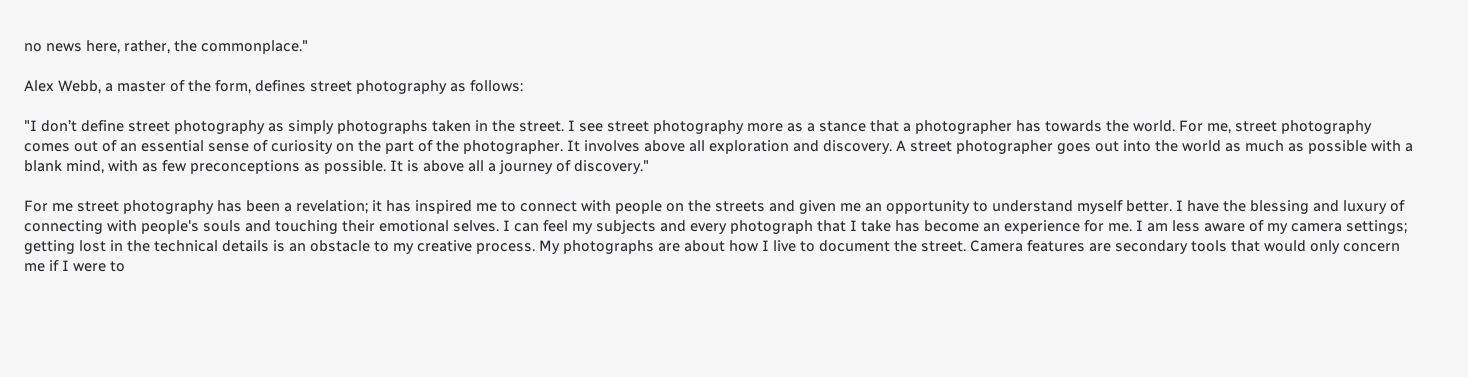no news here, rather, the commonplace."

Alex Webb, a master of the form, defines street photography as follows:

"I don’t define street photography as simply photographs taken in the street. I see street photography more as a stance that a photographer has towards the world. For me, street photography comes out of an essential sense of curiosity on the part of the photographer. It involves above all exploration and discovery. A street photographer goes out into the world as much as possible with a blank mind, with as few preconceptions as possible. It is above all a journey of discovery."

For me street photography has been a revelation; it has inspired me to connect with people on the streets and given me an opportunity to understand myself better. I have the blessing and luxury of connecting with people's souls and touching their emotional selves. I can feel my subjects and every photograph that I take has become an experience for me. I am less aware of my camera settings; getting lost in the technical details is an obstacle to my creative process. My photographs are about how I live to document the street. Camera features are secondary tools that would only concern me if I were to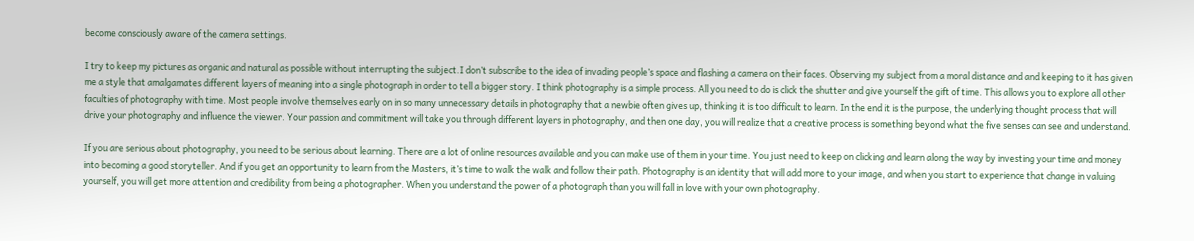become consciously aware of the camera settings.

I try to keep my pictures as organic and natural as possible without interrupting the subject.I don’t subscribe to the idea of invading people’s space and flashing a camera on their faces. Observing my subject from a moral distance and and keeping to it has given me a style that amalgamates different layers of meaning into a single photograph in order to tell a bigger story. I think photography is a simple process. All you need to do is click the shutter and give yourself the gift of time. This allows you to explore all other faculties of photography with time. Most people involve themselves early on in so many unnecessary details in photography that a newbie often gives up, thinking it is too difficult to learn. In the end it is the purpose, the underlying thought process that will drive your photography and influence the viewer. Your passion and commitment will take you through different layers in photography, and then one day, you will realize that a creative process is something beyond what the five senses can see and understand.

If you are serious about photography, you need to be serious about learning. There are a lot of online resources available and you can make use of them in your time. You just need to keep on clicking and learn along the way by investing your time and money into becoming a good storyteller. And if you get an opportunity to learn from the Masters, it’s time to walk the walk and follow their path. Photography is an identity that will add more to your image, and when you start to experience that change in valuing yourself, you will get more attention and credibility from being a photographer. When you understand the power of a photograph than you will fall in love with your own photography.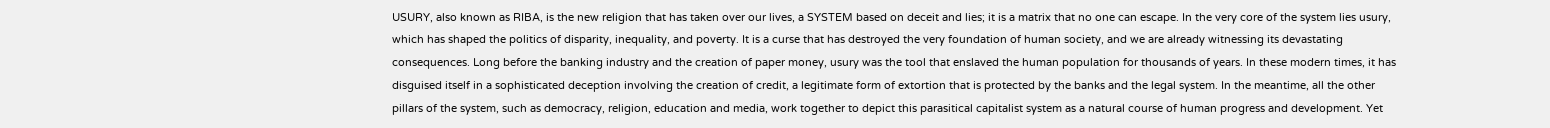USURY, also known as RIBA, is the new religion that has taken over our lives, a SYSTEM based on deceit and lies; it is a matrix that no one can escape. In the very core of the system lies usury, which has shaped the politics of disparity, inequality, and poverty. It is a curse that has destroyed the very foundation of human society, and we are already witnessing its devastating consequences. Long before the banking industry and the creation of paper money, usury was the tool that enslaved the human population for thousands of years. In these modern times, it has disguised itself in a sophisticated deception involving the creation of credit, a legitimate form of extortion that is protected by the banks and the legal system. In the meantime, all the other pillars of the system, such as democracy, religion, education and media, work together to depict this parasitical capitalist system as a natural course of human progress and development. Yet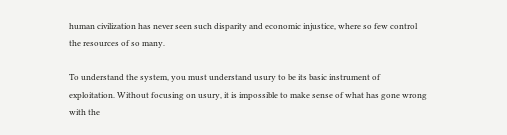human civilization has never seen such disparity and economic injustice, where so few control the resources of so many.

To understand the system, you must understand usury to be its basic instrument of exploitation. Without focusing on usury, it is impossible to make sense of what has gone wrong with the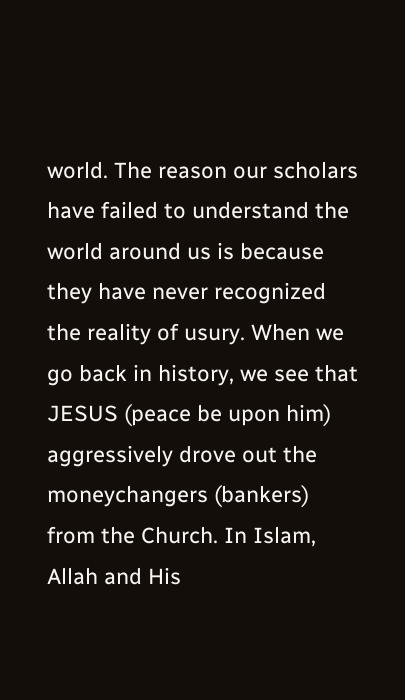world. The reason our scholars have failed to understand the world around us is because they have never recognized the reality of usury. When we go back in history, we see that JESUS (peace be upon him) aggressively drove out the moneychangers (bankers) from the Church. In Islam, Allah and His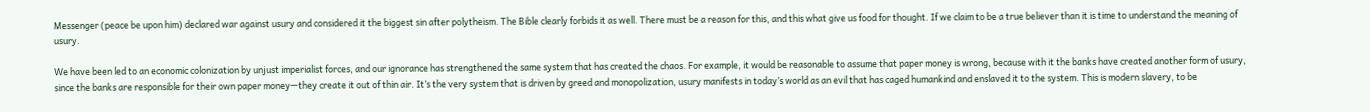Messenger (peace be upon him) declared war against usury and considered it the biggest sin after polytheism. The Bible clearly forbids it as well. There must be a reason for this, and this what give us food for thought. If we claim to be a true believer than it is time to understand the meaning of usury.

We have been led to an economic colonization by unjust imperialist forces, and our ignorance has strengthened the same system that has created the chaos. For example, it would be reasonable to assume that paper money is wrong, because with it the banks have created another form of usury, since the banks are responsible for their own paper money—they create it out of thin air. It’s the very system that is driven by greed and monopolization, usury manifests in today’s world as an evil that has caged humankind and enslaved it to the system. This is modern slavery, to be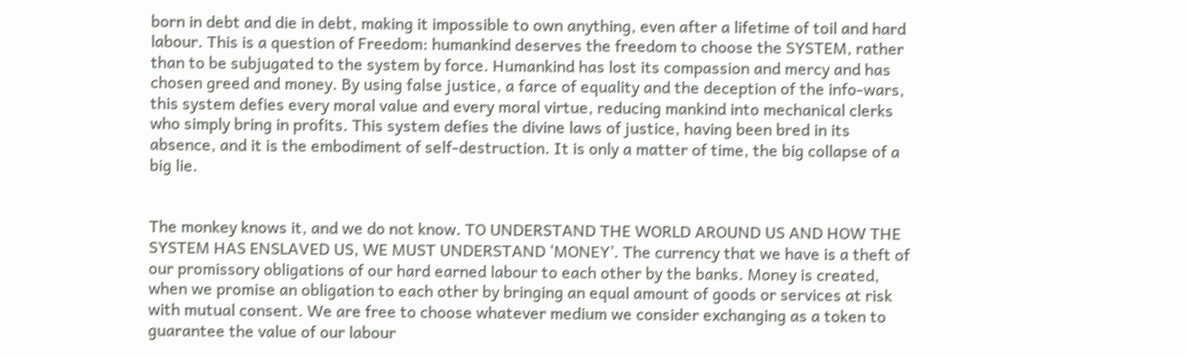born in debt and die in debt, making it impossible to own anything, even after a lifetime of toil and hard labour. This is a question of Freedom: humankind deserves the freedom to choose the SYSTEM, rather than to be subjugated to the system by force. Humankind has lost its compassion and mercy and has chosen greed and money. By using false justice, a farce of equality and the deception of the info-wars, this system defies every moral value and every moral virtue, reducing mankind into mechanical clerks who simply bring in profits. This system defies the divine laws of justice, having been bred in its absence, and it is the embodiment of self-destruction. It is only a matter of time, the big collapse of a big lie.


The monkey knows it, and we do not know. TO UNDERSTAND THE WORLD AROUND US AND HOW THE SYSTEM HAS ENSLAVED US, WE MUST UNDERSTAND ‘MONEY’. The currency that we have is a theft of our promissory obligations of our hard earned labour to each other by the banks. Money is created, when we promise an obligation to each other by bringing an equal amount of goods or services at risk with mutual consent. We are free to choose whatever medium we consider exchanging as a token to guarantee the value of our labour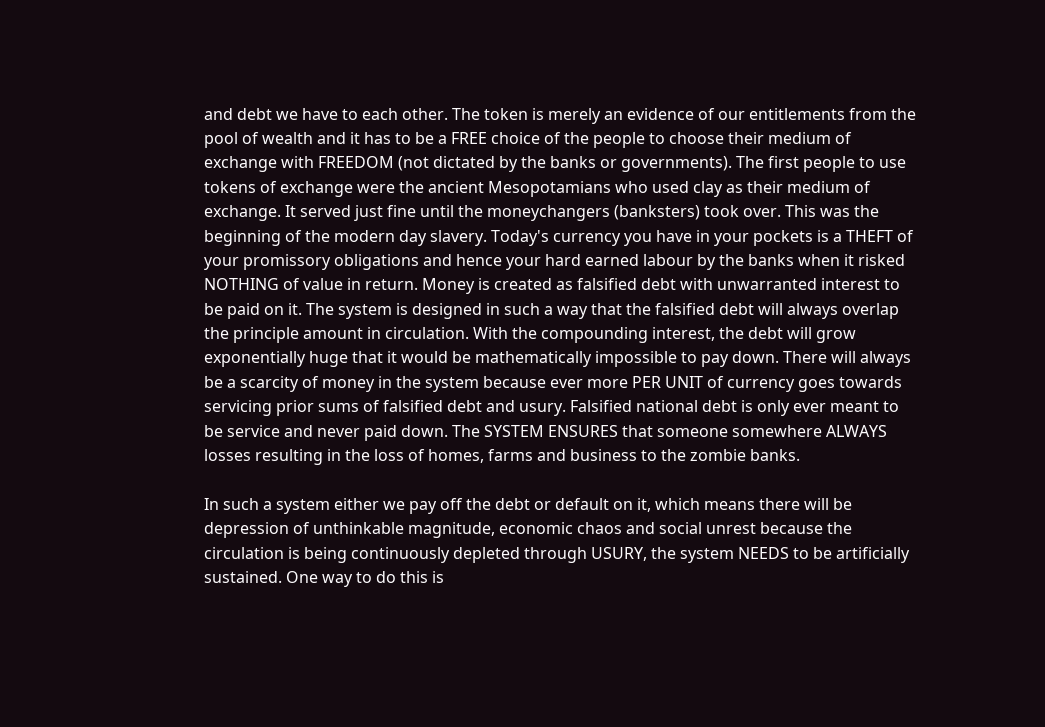and debt we have to each other. The token is merely an evidence of our entitlements from the pool of wealth and it has to be a FREE choice of the people to choose their medium of exchange with FREEDOM (not dictated by the banks or governments). The first people to use tokens of exchange were the ancient Mesopotamians who used clay as their medium of exchange. It served just fine until the moneychangers (banksters) took over. This was the beginning of the modern day slavery. Today's currency you have in your pockets is a THEFT of your promissory obligations and hence your hard earned labour by the banks when it risked NOTHING of value in return. Money is created as falsified debt with unwarranted interest to be paid on it. The system is designed in such a way that the falsified debt will always overlap the principle amount in circulation. With the compounding interest, the debt will grow exponentially huge that it would be mathematically impossible to pay down. There will always be a scarcity of money in the system because ever more PER UNIT of currency goes towards servicing prior sums of falsified debt and usury. Falsified national debt is only ever meant to be service and never paid down. The SYSTEM ENSURES that someone somewhere ALWAYS losses resulting in the loss of homes, farms and business to the zombie banks.

In such a system either we pay off the debt or default on it, which means there will be depression of unthinkable magnitude, economic chaos and social unrest because the circulation is being continuously depleted through USURY, the system NEEDS to be artificially sustained. One way to do this is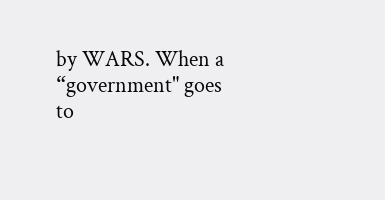by WARS. When a “government" goes to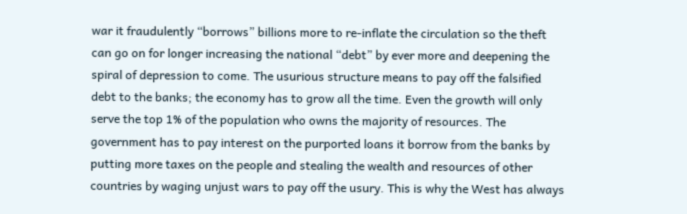war it fraudulently “borrows” billions more to re-inflate the circulation so the theft can go on for longer increasing the national “debt” by ever more and deepening the spiral of depression to come. The usurious structure means to pay off the falsified debt to the banks; the economy has to grow all the time. Even the growth will only serve the top 1% of the population who owns the majority of resources. The government has to pay interest on the purported loans it borrow from the banks by putting more taxes on the people and stealing the wealth and resources of other countries by waging unjust wars to pay off the usury. This is why the West has always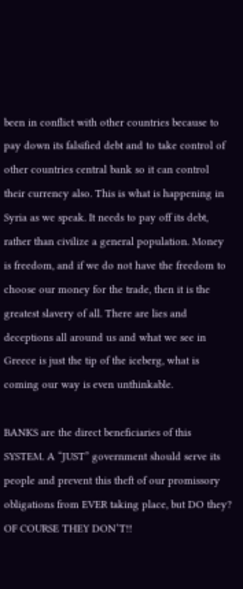been in conflict with other countries because to pay down its falsified debt and to take control of other countries central bank so it can control their currency also. This is what is happening in Syria as we speak. It needs to pay off its debt, rather than civilize a general population. Money is freedom, and if we do not have the freedom to choose our money for the trade, then it is the greatest slavery of all. There are lies and deceptions all around us and what we see in Greece is just the tip of the iceberg, what is coming our way is even unthinkable.

BANKS are the direct beneficiaries of this SYSTEM. A “JUST” government should serve its people and prevent this theft of our promissory obligations from EVER taking place, but DO they? OF COURSE THEY DON’T!!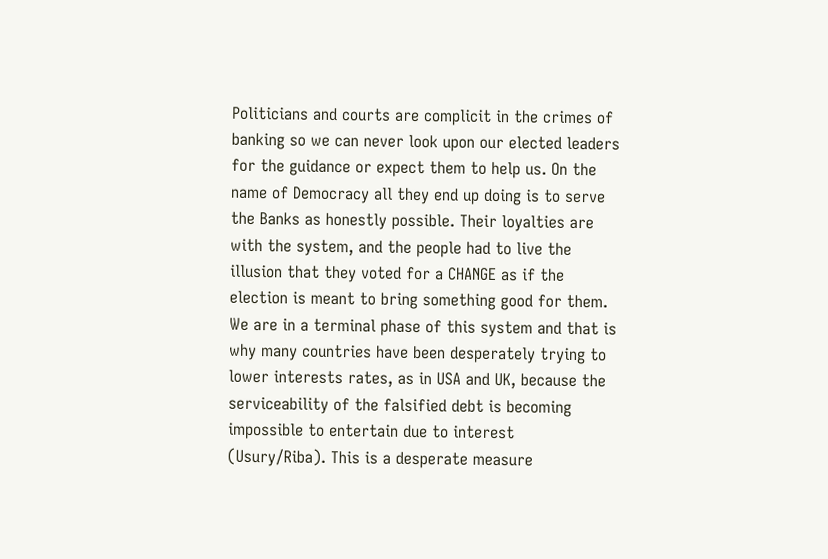Politicians and courts are complicit in the crimes of banking so we can never look upon our elected leaders for the guidance or expect them to help us. On the name of Democracy all they end up doing is to serve the Banks as honestly possible. Their loyalties are with the system, and the people had to live the illusion that they voted for a CHANGE as if the election is meant to bring something good for them. We are in a terminal phase of this system and that is why many countries have been desperately trying to lower interests rates, as in USA and UK, because the serviceability of the falsified debt is becoming impossible to entertain due to interest (Usury/Riba). This is a desperate measure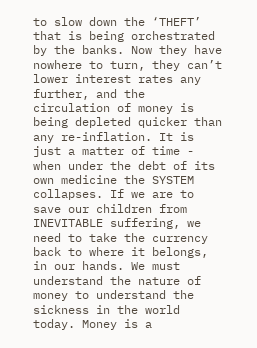to slow down the ‘THEFT’ that is being orchestrated by the banks. Now they have nowhere to turn, they can’t lower interest rates any further, and the circulation of money is being depleted quicker than any re-inflation. It is just a matter of time - when under the debt of its own medicine the SYSTEM collapses. If we are to save our children from INEVITABLE suffering, we need to take the currency back to where it belongs, in our hands. We must understand the nature of money to understand the sickness in the world today. Money is a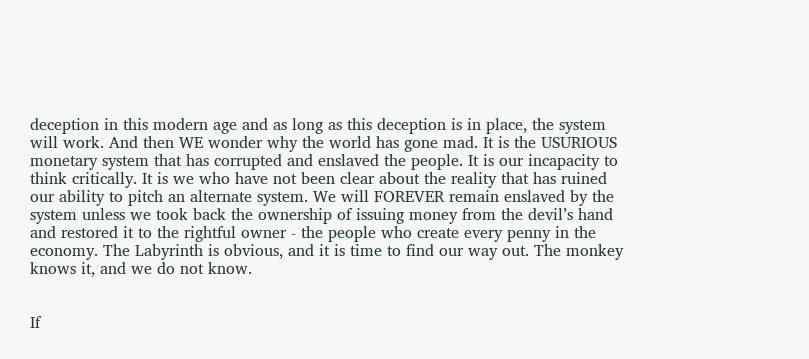deception in this modern age and as long as this deception is in place, the system will work. And then WE wonder why the world has gone mad. It is the USURIOUS monetary system that has corrupted and enslaved the people. It is our incapacity to think critically. It is we who have not been clear about the reality that has ruined our ability to pitch an alternate system. We will FOREVER remain enslaved by the system unless we took back the ownership of issuing money from the devil’s hand and restored it to the rightful owner - the people who create every penny in the economy. The Labyrinth is obvious, and it is time to find our way out. The monkey knows it, and we do not know.


If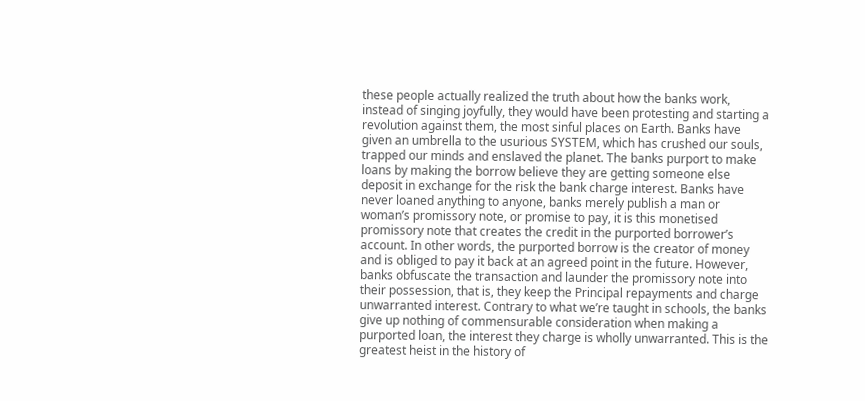these people actually realized the truth about how the banks work, instead of singing joyfully, they would have been protesting and starting a revolution against them, the most sinful places on Earth. Banks have given an umbrella to the usurious SYSTEM, which has crushed our souls, trapped our minds and enslaved the planet. The banks purport to make loans by making the borrow believe they are getting someone else deposit in exchange for the risk the bank charge interest. Banks have never loaned anything to anyone, banks merely publish a man or woman’s promissory note, or promise to pay, it is this monetised promissory note that creates the credit in the purported borrower’s account. In other words, the purported borrow is the creator of money and is obliged to pay it back at an agreed point in the future. However, banks obfuscate the transaction and launder the promissory note into their possession, that is, they keep the Principal repayments and charge unwarranted interest. Contrary to what we’re taught in schools, the banks give up nothing of commensurable consideration when making a purported loan, the interest they charge is wholly unwarranted. This is the greatest heist in the history of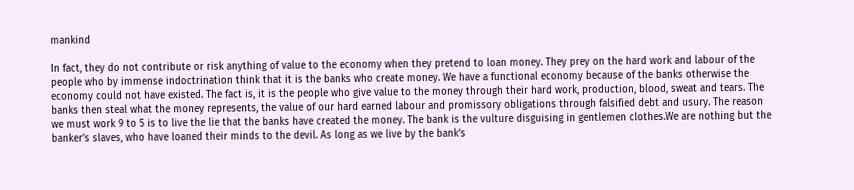mankind

In fact, they do not contribute or risk anything of value to the economy when they pretend to loan money. They prey on the hard work and labour of the people who by immense indoctrination think that it is the banks who create money. We have a functional economy because of the banks otherwise the economy could not have existed. The fact is, it is the people who give value to the money through their hard work, production, blood, sweat and tears. The banks then steal what the money represents, the value of our hard earned labour and promissory obligations through falsified debt and usury. The reason we must work 9 to 5 is to live the lie that the banks have created the money. The bank is the vulture disguising in gentlemen clothes.We are nothing but the banker’s slaves, who have loaned their minds to the devil. As long as we live by the bank’s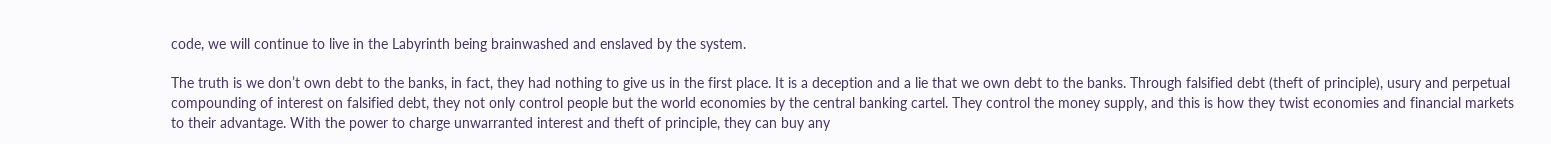code, we will continue to live in the Labyrinth being brainwashed and enslaved by the system.

The truth is we don’t own debt to the banks, in fact, they had nothing to give us in the first place. It is a deception and a lie that we own debt to the banks. Through falsified debt (theft of principle), usury and perpetual compounding of interest on falsified debt, they not only control people but the world economies by the central banking cartel. They control the money supply, and this is how they twist economies and financial markets to their advantage. With the power to charge unwarranted interest and theft of principle, they can buy any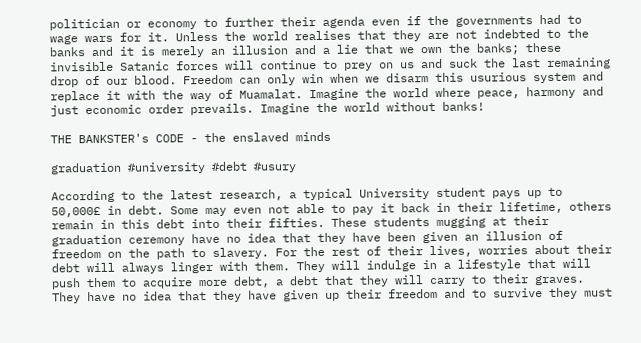politician or economy to further their agenda even if the governments had to wage wars for it. Unless the world realises that they are not indebted to the banks and it is merely an illusion and a lie that we own the banks; these invisible Satanic forces will continue to prey on us and suck the last remaining drop of our blood. Freedom can only win when we disarm this usurious system and replace it with the way of Muamalat. Imagine the world where peace, harmony and just economic order prevails. Imagine the world without banks!

THE BANKSTER's CODE - the enslaved minds

graduation #university #debt #usury

According to the latest research, a typical University student pays up to 50,000£ in debt. Some may even not able to pay it back in their lifetime, others remain in this debt into their fifties. These students mugging at their graduation ceremony have no idea that they have been given an illusion of freedom on the path to slavery. For the rest of their lives, worries about their debt will always linger with them. They will indulge in a lifestyle that will push them to acquire more debt, a debt that they will carry to their graves. They have no idea that they have given up their freedom and to survive they must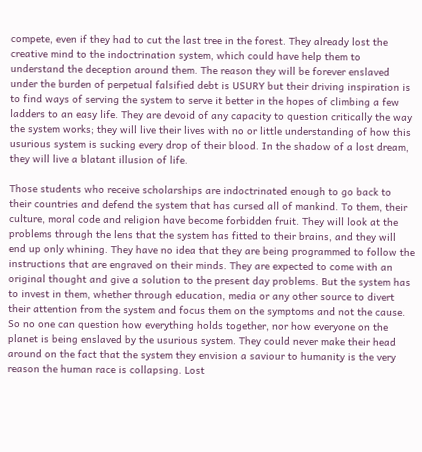compete, even if they had to cut the last tree in the forest. They already lost the creative mind to the indoctrination system, which could have help them to understand the deception around them. The reason they will be forever enslaved under the burden of perpetual falsified debt is USURY but their driving inspiration is to find ways of serving the system to serve it better in the hopes of climbing a few ladders to an easy life. They are devoid of any capacity to question critically the way the system works; they will live their lives with no or little understanding of how this usurious system is sucking every drop of their blood. In the shadow of a lost dream, they will live a blatant illusion of life.

Those students who receive scholarships are indoctrinated enough to go back to their countries and defend the system that has cursed all of mankind. To them, their culture, moral code and religion have become forbidden fruit. They will look at the problems through the lens that the system has fitted to their brains, and they will end up only whining. They have no idea that they are being programmed to follow the instructions that are engraved on their minds. They are expected to come with an original thought and give a solution to the present day problems. But the system has to invest in them, whether through education, media or any other source to divert their attention from the system and focus them on the symptoms and not the cause. So no one can question how everything holds together, nor how everyone on the planet is being enslaved by the usurious system. They could never make their head around on the fact that the system they envision a saviour to humanity is the very reason the human race is collapsing. Lost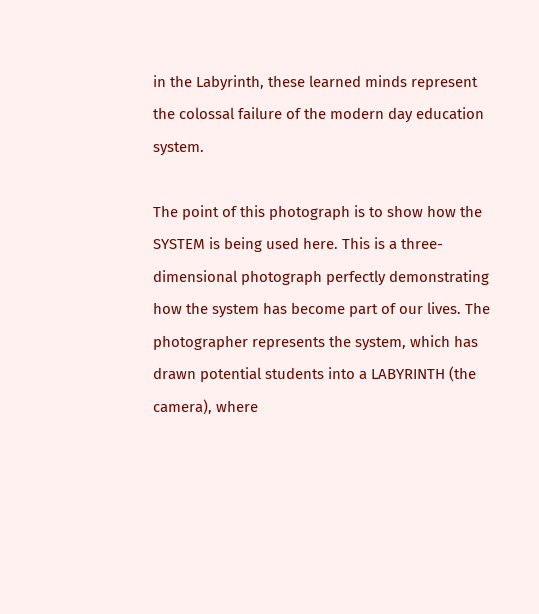in the Labyrinth, these learned minds represent the colossal failure of the modern day education system.

The point of this photograph is to show how the SYSTEM is being used here. This is a three-dimensional photograph perfectly demonstrating how the system has become part of our lives. The photographer represents the system, which has drawn potential students into a LABYRINTH (the camera), where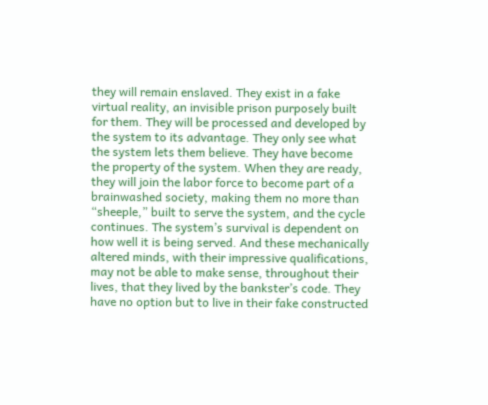they will remain enslaved. They exist in a fake virtual reality, an invisible prison purposely built for them. They will be processed and developed by the system to its advantage. They only see what the system lets them believe. They have become the property of the system. When they are ready, they will join the labor force to become part of a brainwashed society, making them no more than “sheeple,” built to serve the system, and the cycle continues. The system’s survival is dependent on how well it is being served. And these mechanically altered minds, with their impressive qualifications, may not be able to make sense, throughout their lives, that they lived by the bankster’s code. They have no option but to live in their fake constructed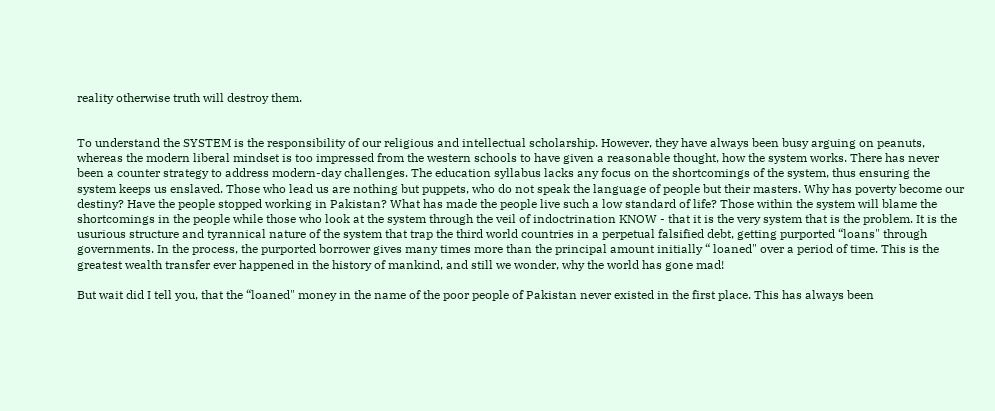reality otherwise truth will destroy them.


To understand the SYSTEM is the responsibility of our religious and intellectual scholarship. However, they have always been busy arguing on peanuts, whereas the modern liberal mindset is too impressed from the western schools to have given a reasonable thought, how the system works. There has never been a counter strategy to address modern-day challenges. The education syllabus lacks any focus on the shortcomings of the system, thus ensuring the system keeps us enslaved. Those who lead us are nothing but puppets, who do not speak the language of people but their masters. Why has poverty become our destiny? Have the people stopped working in Pakistan? What has made the people live such a low standard of life? Those within the system will blame the shortcomings in the people while those who look at the system through the veil of indoctrination KNOW - that it is the very system that is the problem. It is the usurious structure and tyrannical nature of the system that trap the third world countries in a perpetual falsified debt, getting purported “loans" through governments. In the process, the purported borrower gives many times more than the principal amount initially “ loaned" over a period of time. This is the greatest wealth transfer ever happened in the history of mankind, and still we wonder, why the world has gone mad!

But wait did I tell you, that the “loaned" money in the name of the poor people of Pakistan never existed in the first place. This has always been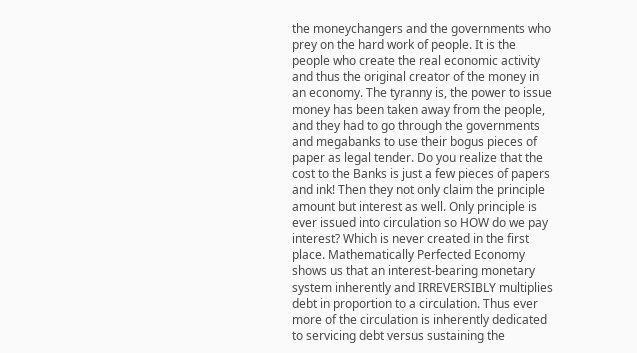the moneychangers and the governments who prey on the hard work of people. It is the people who create the real economic activity and thus the original creator of the money in an economy. The tyranny is, the power to issue money has been taken away from the people, and they had to go through the governments and megabanks to use their bogus pieces of paper as legal tender. Do you realize that the cost to the Banks is just a few pieces of papers and ink! Then they not only claim the principle amount but interest as well. Only principle is ever issued into circulation so HOW do we pay interest? Which is never created in the first place. Mathematically Perfected Economy shows us that an interest-bearing monetary system inherently and IRREVERSIBLY multiplies debt in proportion to a circulation. Thus ever more of the circulation is inherently dedicated to servicing debt versus sustaining the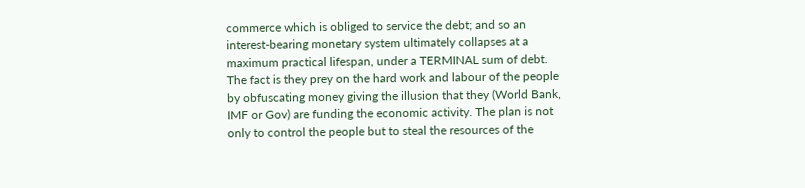commerce which is obliged to service the debt; and so an interest-bearing monetary system ultimately collapses at a maximum practical lifespan, under a TERMINAL sum of debt. The fact is they prey on the hard work and labour of the people by obfuscating money giving the illusion that they (World Bank, IMF or Gov) are funding the economic activity. The plan is not only to control the people but to steal the resources of the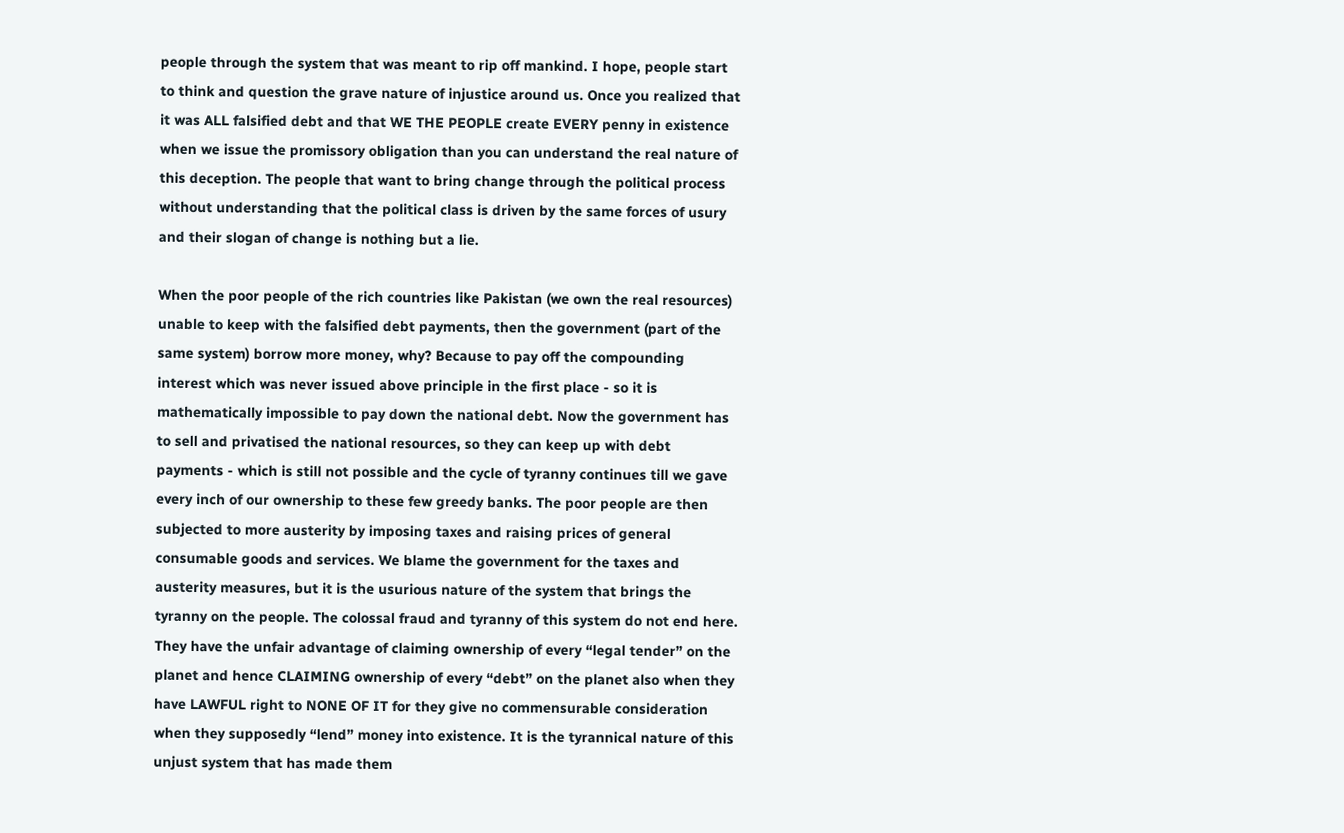people through the system that was meant to rip off mankind. I hope, people start to think and question the grave nature of injustice around us. Once you realized that it was ALL falsified debt and that WE THE PEOPLE create EVERY penny in existence when we issue the promissory obligation than you can understand the real nature of this deception. The people that want to bring change through the political process without understanding that the political class is driven by the same forces of usury and their slogan of change is nothing but a lie.

When the poor people of the rich countries like Pakistan (we own the real resources) unable to keep with the falsified debt payments, then the government (part of the same system) borrow more money, why? Because to pay off the compounding interest which was never issued above principle in the first place - so it is mathematically impossible to pay down the national debt. Now the government has to sell and privatised the national resources, so they can keep up with debt payments - which is still not possible and the cycle of tyranny continues till we gave every inch of our ownership to these few greedy banks. The poor people are then subjected to more austerity by imposing taxes and raising prices of general consumable goods and services. We blame the government for the taxes and austerity measures, but it is the usurious nature of the system that brings the tyranny on the people. The colossal fraud and tyranny of this system do not end here. They have the unfair advantage of claiming ownership of every “legal tender” on the planet and hence CLAIMING ownership of every “debt” on the planet also when they have LAWFUL right to NONE OF IT for they give no commensurable consideration when they supposedly “lend” money into existence. It is the tyrannical nature of this unjust system that has made them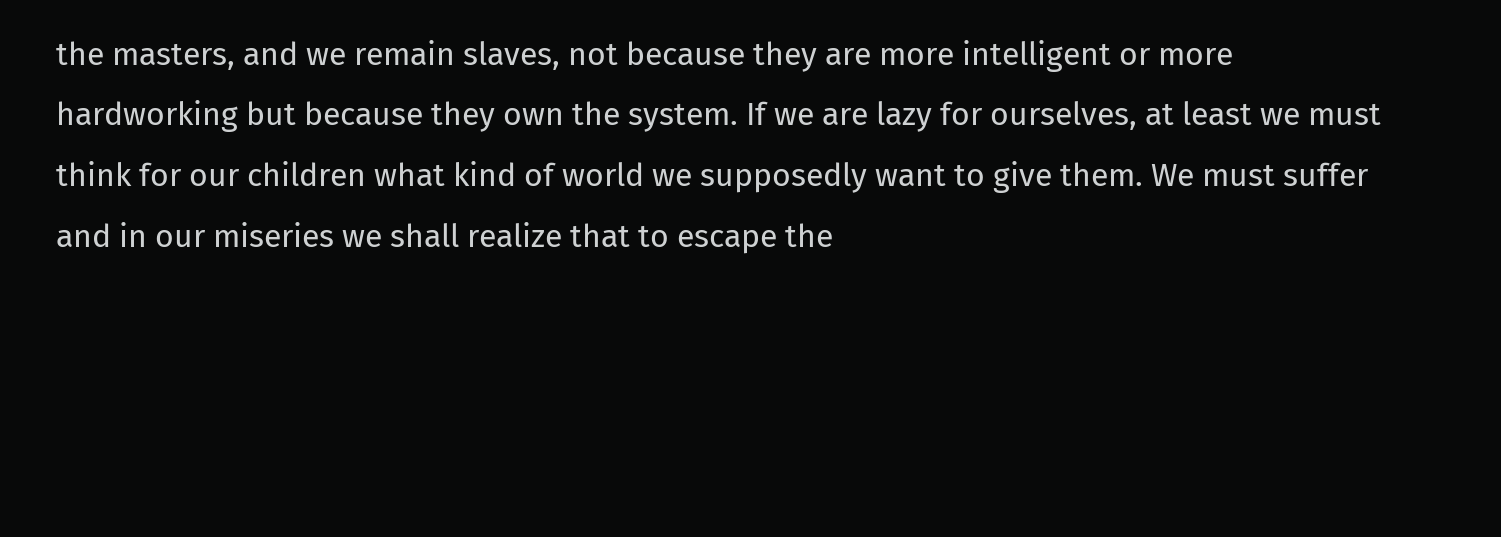the masters, and we remain slaves, not because they are more intelligent or more hardworking but because they own the system. If we are lazy for ourselves, at least we must think for our children what kind of world we supposedly want to give them. We must suffer and in our miseries we shall realize that to escape the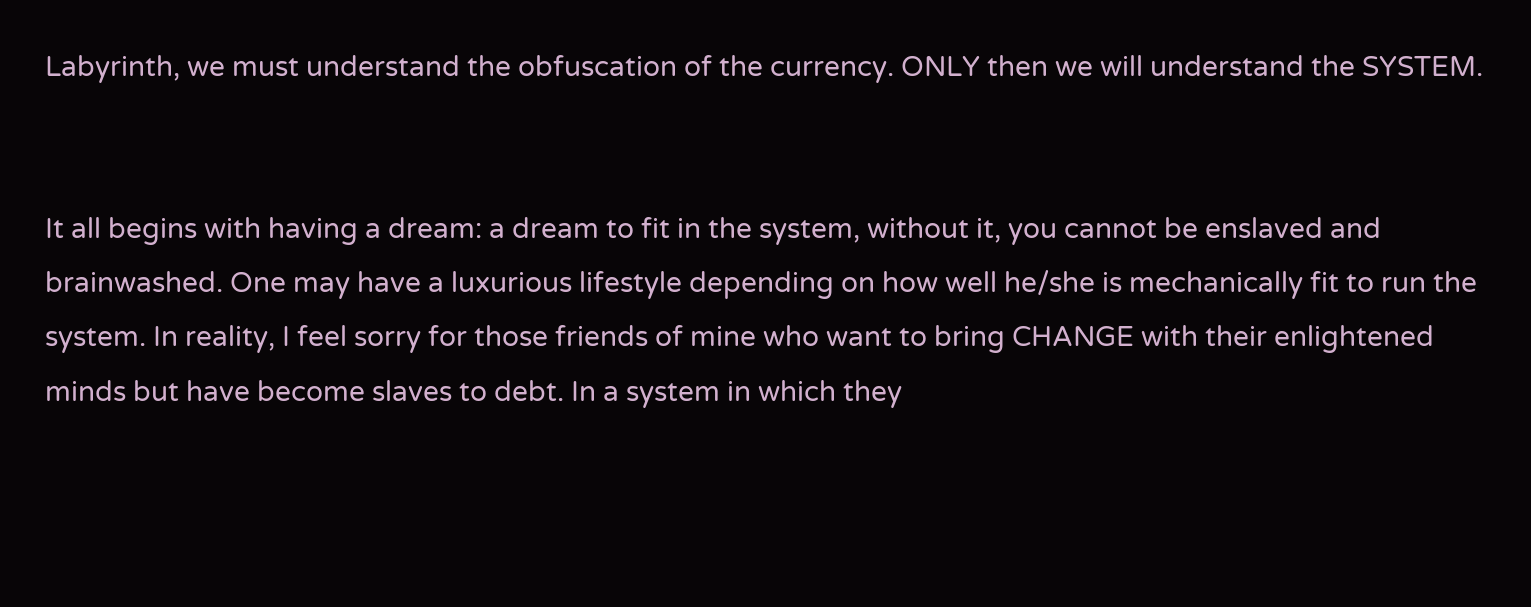Labyrinth, we must understand the obfuscation of the currency. ONLY then we will understand the SYSTEM.


It all begins with having a dream: a dream to fit in the system, without it, you cannot be enslaved and brainwashed. One may have a luxurious lifestyle depending on how well he/she is mechanically fit to run the system. In reality, I feel sorry for those friends of mine who want to bring CHANGE with their enlightened minds but have become slaves to debt. In a system in which they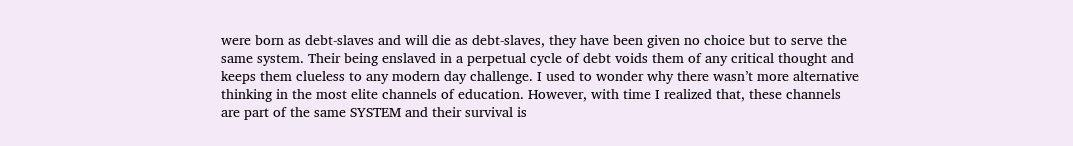were born as debt-slaves and will die as debt-slaves, they have been given no choice but to serve the same system. Their being enslaved in a perpetual cycle of debt voids them of any critical thought and keeps them clueless to any modern day challenge. I used to wonder why there wasn’t more alternative thinking in the most elite channels of education. However, with time I realized that, these channels are part of the same SYSTEM and their survival is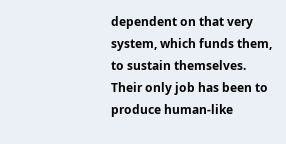dependent on that very system, which funds them, to sustain themselves. Their only job has been to produce human-like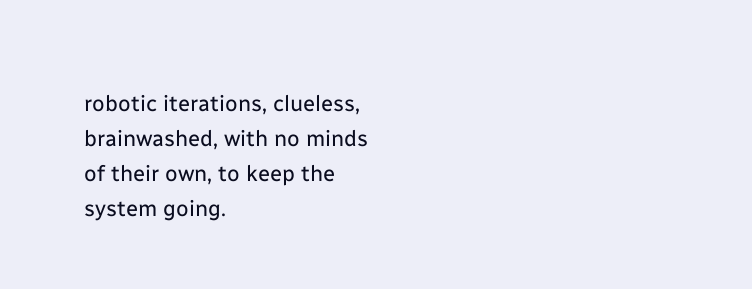robotic iterations, clueless, brainwashed, with no minds of their own, to keep the system going.